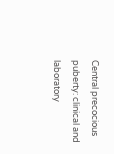Central precocious puberty: clinical and laboratory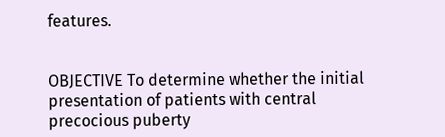features.


OBJECTIVE To determine whether the initial presentation of patients with central precocious puberty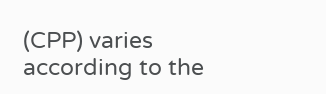(CPP) varies according to the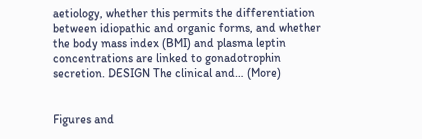aetiology, whether this permits the differentiation between idiopathic and organic forms, and whether the body mass index (BMI) and plasma leptin concentrations are linked to gonadotrophin secretion. DESIGN The clinical and… (More)


Figures and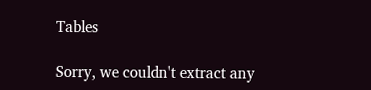Tables

Sorry, we couldn't extract any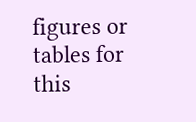figures or tables for this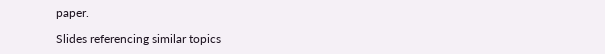paper.

Slides referencing similar topics